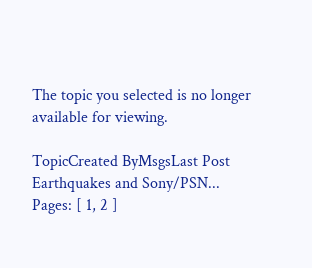The topic you selected is no longer available for viewing.

TopicCreated ByMsgsLast Post
Earthquakes and Sony/PSN...
Pages: [ 1, 2 ]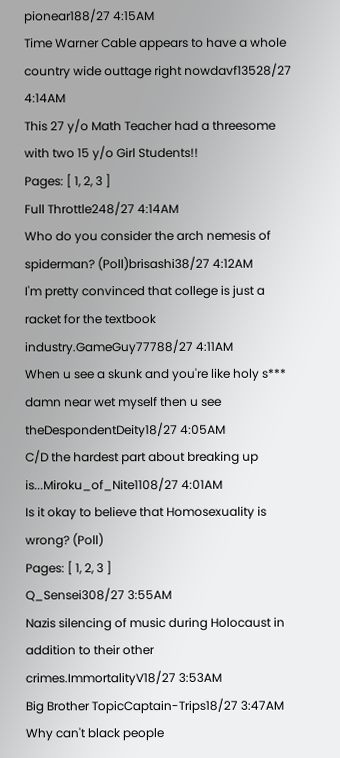pionear188/27 4:15AM
Time Warner Cable appears to have a whole country wide outtage right nowdavf13528/27 4:14AM
This 27 y/o Math Teacher had a threesome with two 15 y/o Girl Students!!
Pages: [ 1, 2, 3 ]
Full Throttle248/27 4:14AM
Who do you consider the arch nemesis of spiderman? (Poll)brisashi38/27 4:12AM
I'm pretty convinced that college is just a racket for the textbook industry.GameGuy77788/27 4:11AM
When u see a skunk and you're like holy s*** damn near wet myself then u see theDespondentDeity18/27 4:05AM
C/D the hardest part about breaking up is...Miroku_of_Nite1108/27 4:01AM
Is it okay to believe that Homosexuality is wrong? (Poll)
Pages: [ 1, 2, 3 ]
Q_Sensei308/27 3:55AM
Nazis silencing of music during Holocaust in addition to their other crimes.ImmortalityV18/27 3:53AM
Big Brother TopicCaptain-Trips18/27 3:47AM
Why can't black people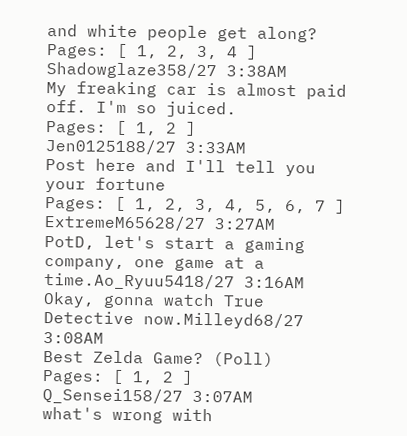and white people get along?
Pages: [ 1, 2, 3, 4 ]
Shadowglaze358/27 3:38AM
My freaking car is almost paid off. I'm so juiced.
Pages: [ 1, 2 ]
Jen0125188/27 3:33AM
Post here and I'll tell you your fortune
Pages: [ 1, 2, 3, 4, 5, 6, 7 ]
ExtremeM65628/27 3:27AM
PotD, let's start a gaming company, one game at a time.Ao_Ryuu5418/27 3:16AM
Okay, gonna watch True Detective now.Milleyd68/27 3:08AM
Best Zelda Game? (Poll)
Pages: [ 1, 2 ]
Q_Sensei158/27 3:07AM
what's wrong with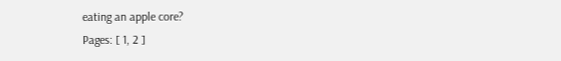eating an apple core?
Pages: [ 1, 2 ]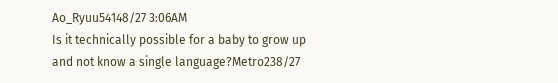Ao_Ryuu54148/27 3:06AM
Is it technically possible for a baby to grow up and not know a single language?Metro238/27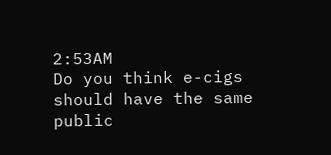2:53AM
Do you think e-cigs should have the same public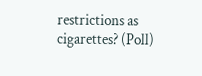restrictions as cigarettes? (Poll)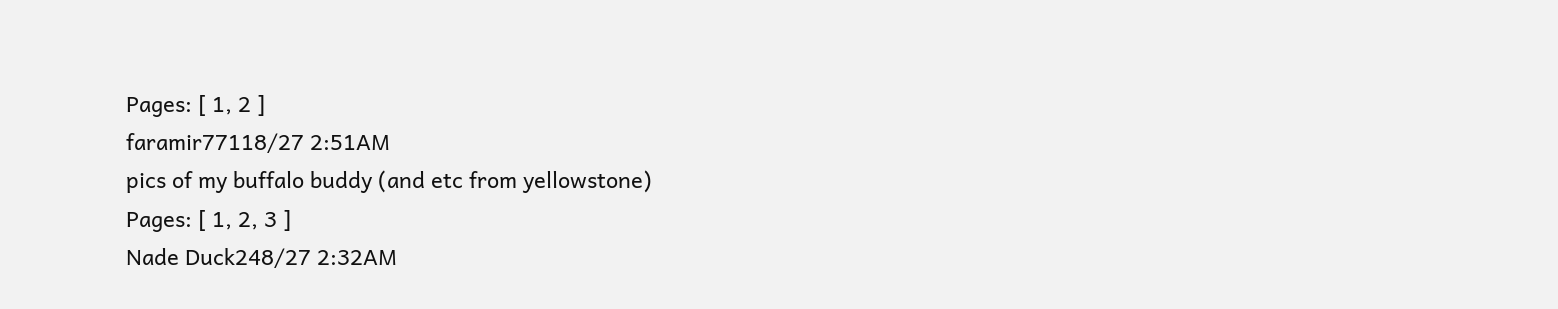Pages: [ 1, 2 ]
faramir77118/27 2:51AM
pics of my buffalo buddy (and etc from yellowstone)
Pages: [ 1, 2, 3 ]
Nade Duck248/27 2:32AM